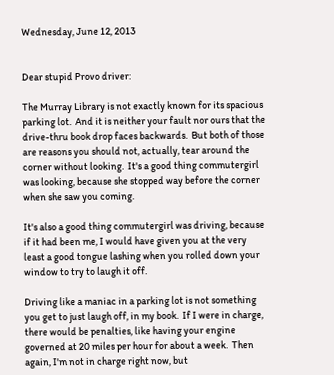Wednesday, June 12, 2013


Dear stupid Provo driver:

The Murray Library is not exactly known for its spacious parking lot.  And it is neither your fault nor ours that the drive-thru book drop faces backwards.  But both of those are reasons you should not, actually, tear around the corner without looking.  It's a good thing commutergirl was looking, because she stopped way before the corner when she saw you coming.

It's also a good thing commutergirl was driving, because if it had been me, I would have given you at the very least a good tongue lashing when you rolled down your window to try to laugh it off.

Driving like a maniac in a parking lot is not something you get to just laugh off, in my book.  If I were in charge, there would be penalties, like having your engine governed at 20 miles per hour for about a week.  Then again, I'm not in charge right now, but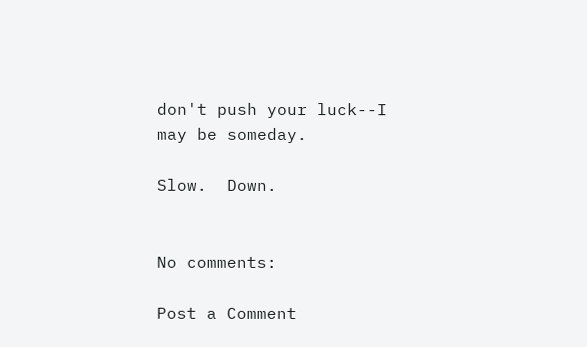don't push your luck--I may be someday.

Slow.  Down.


No comments:

Post a Comment